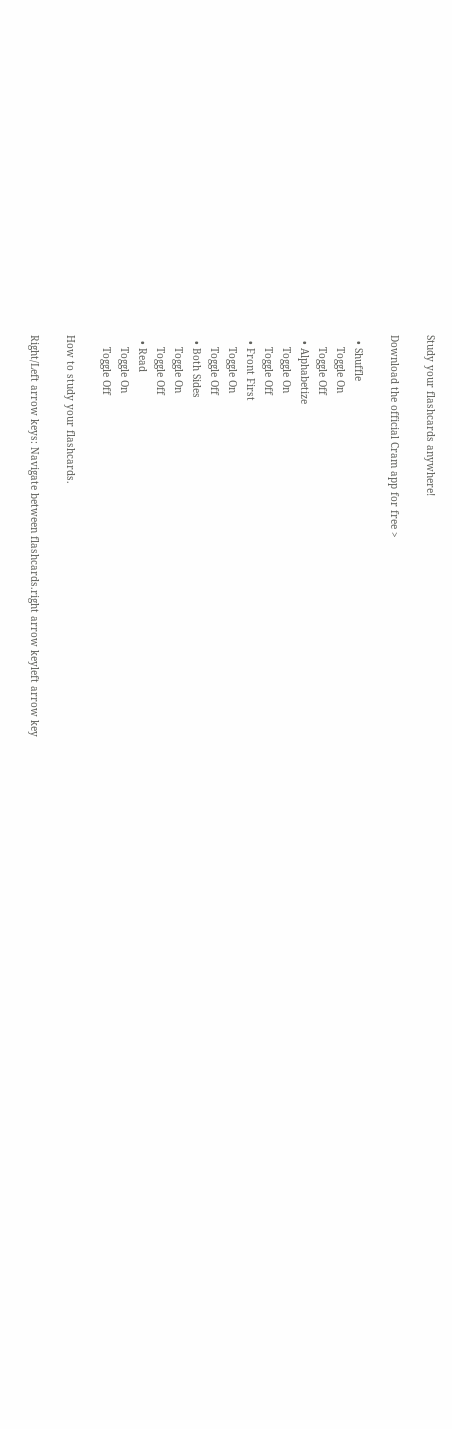Study your flashcards anywhere!

Download the official Cram app for free >

  • Shuffle
    Toggle On
    Toggle Off
  • Alphabetize
    Toggle On
    Toggle Off
  • Front First
    Toggle On
    Toggle Off
  • Both Sides
    Toggle On
    Toggle Off
  • Read
    Toggle On
    Toggle Off

How to study your flashcards.

Right/Left arrow keys: Navigate between flashcards.right arrow keyleft arrow key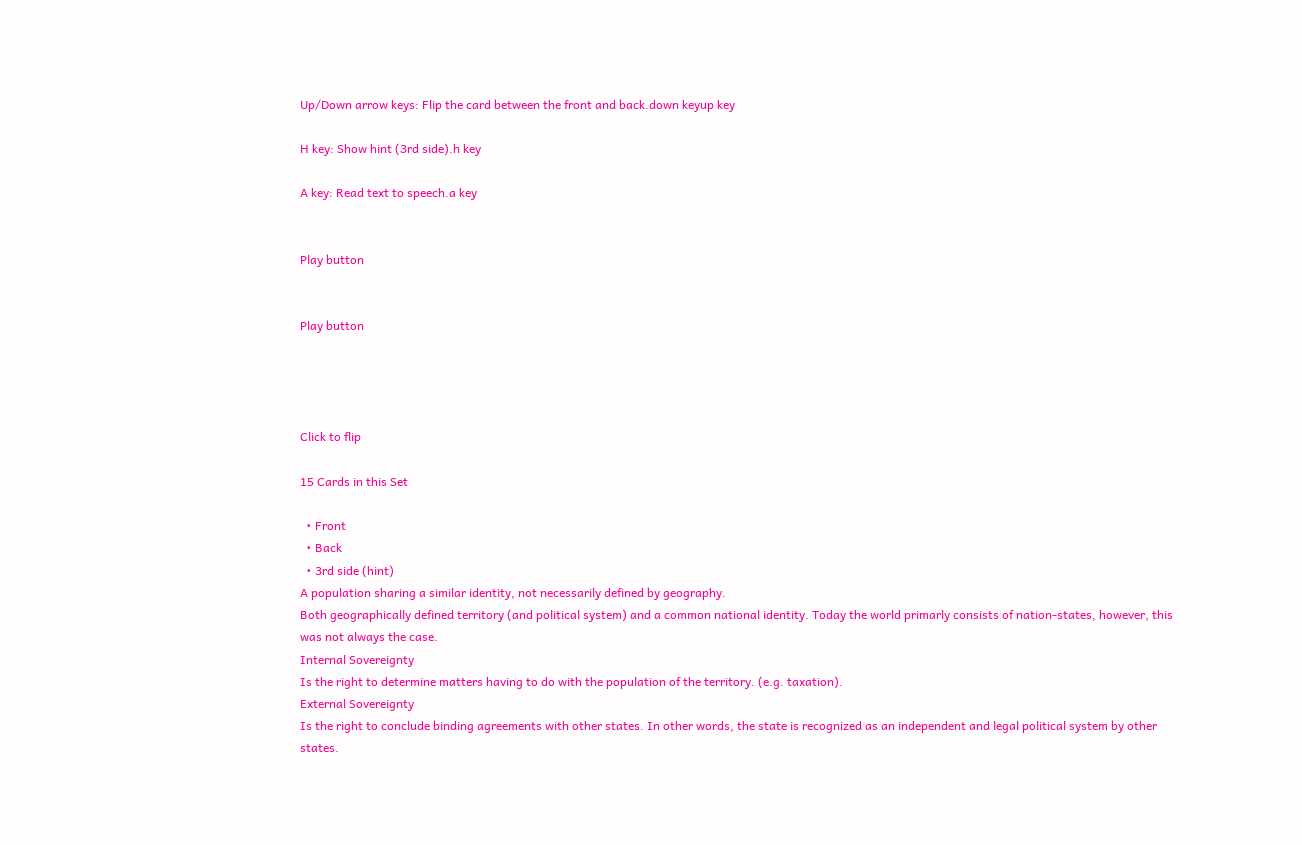Up/Down arrow keys: Flip the card between the front and back.down keyup key

H key: Show hint (3rd side).h key

A key: Read text to speech.a key


Play button


Play button




Click to flip

15 Cards in this Set

  • Front
  • Back
  • 3rd side (hint)
A population sharing a similar identity, not necessarily defined by geography.
Both geographically defined territory (and political system) and a common national identity. Today the world primarly consists of nation-states, however, this was not always the case.
Internal Sovereignty
Is the right to determine matters having to do with the population of the territory. (e.g. taxation).
External Sovereignty
Is the right to conclude binding agreements with other states. In other words, the state is recognized as an independent and legal political system by other states.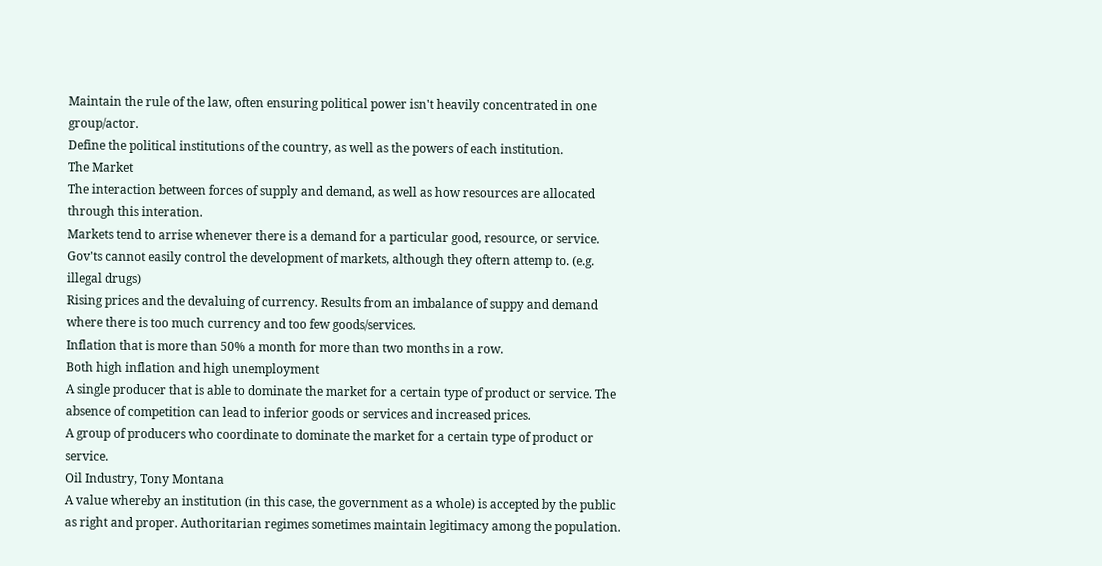Maintain the rule of the law, often ensuring political power isn't heavily concentrated in one group/actor.
Define the political institutions of the country, as well as the powers of each institution.
The Market
The interaction between forces of supply and demand, as well as how resources are allocated through this interation.
Markets tend to arrise whenever there is a demand for a particular good, resource, or service. Gov'ts cannot easily control the development of markets, although they oftern attemp to. (e.g. illegal drugs)
Rising prices and the devaluing of currency. Results from an imbalance of suppy and demand where there is too much currency and too few goods/services.
Inflation that is more than 50% a month for more than two months in a row.
Both high inflation and high unemployment
A single producer that is able to dominate the market for a certain type of product or service. The absence of competition can lead to inferior goods or services and increased prices.
A group of producers who coordinate to dominate the market for a certain type of product or service.
Oil Industry, Tony Montana
A value whereby an institution (in this case, the government as a whole) is accepted by the public as right and proper. Authoritarian regimes sometimes maintain legitimacy among the population.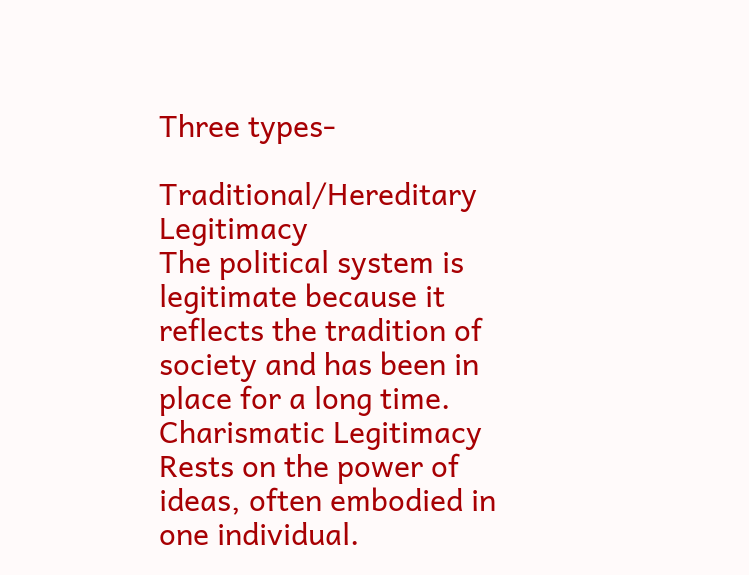Three types-

Traditional/Hereditary Legitimacy
The political system is legitimate because it reflects the tradition of society and has been in place for a long time.
Charismatic Legitimacy
Rests on the power of ideas, often embodied in one individual.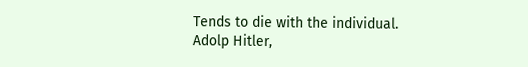Tends to die with the individual.
Adolp Hitler,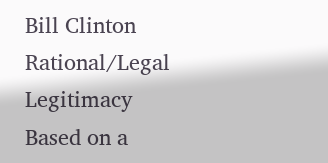Bill Clinton
Rational/Legal Legitimacy
Based on a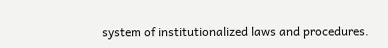system of institutionalized laws and procedures.